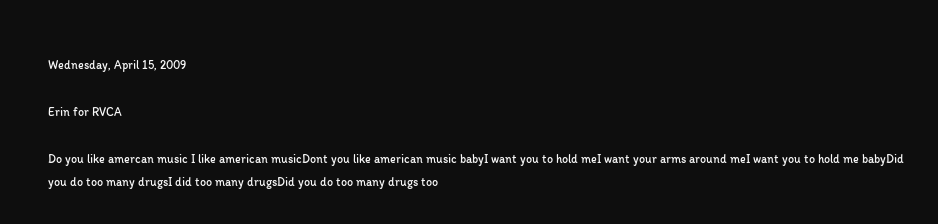Wednesday, April 15, 2009

Erin for RVCA

Do you like amercan music I like american musicDont you like american music babyI want you to hold meI want your arms around meI want you to hold me babyDid you do too many drugsI did too many drugsDid you do too many drugs too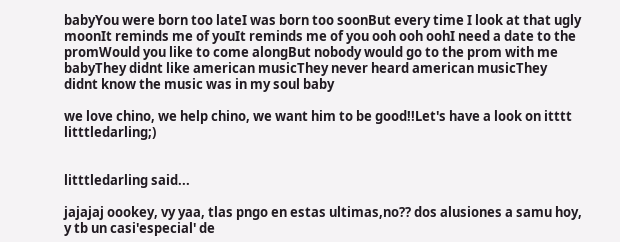babyYou were born too lateI was born too soonBut every time I look at that ugly moonIt reminds me of youIt reminds me of you ooh ooh oohI need a date to the promWould you like to come alongBut nobody would go to the prom with me babyThey didnt like american musicThey never heard american musicThey didnt know the music was in my soul baby

we love chino, we help chino, we want him to be good!!Let's have a look on itttt litttledarling;)


litttledarling said...

jajajaj oookey, vy yaa, tlas pngo en estas ultimas,no?? dos alusiones a samu hoy, y tb un casi'especial' de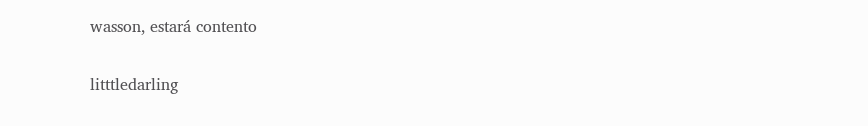wasson, estará contento

litttledarling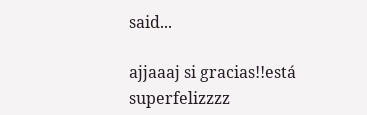said...

ajjaaaj si gracias!!está superfelizzzz